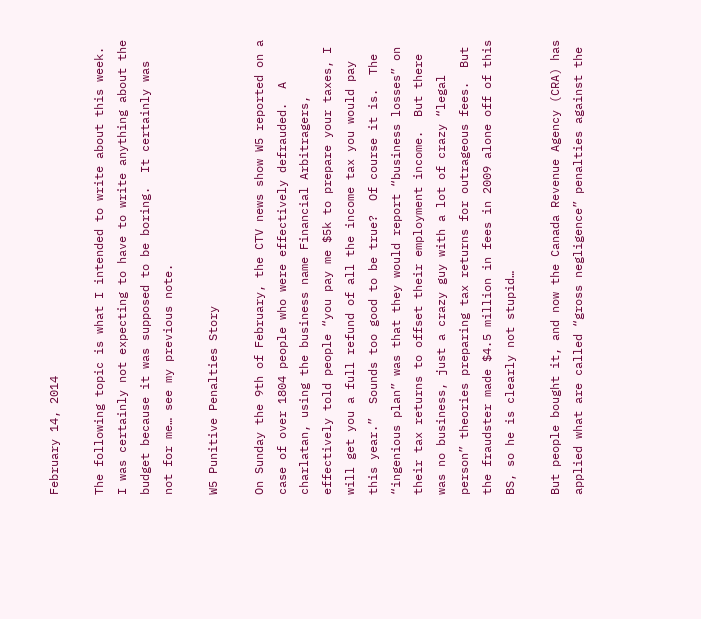February 14, 2014

The following topic is what I intended to write about this week.  I was certainly not expecting to have to write anything about the budget because it was supposed to be boring.  It certainly was not for me… see my previous note.

W5 Punitive Penalties Story

On Sunday the 9th of February, the CTV news show W5 reported on a case of over 1804 people who were effectively defrauded.  A charlatan, using the business name Financial Arbitragers, effectively told people “you pay me $5k to prepare your taxes, I will get you a full refund of all the income tax you would pay this year.”  Sounds too good to be true?  Of course it is.  The “ingenious plan” was that they would report “business losses” on their tax returns to offset their employment income.  But there was no business, just a crazy guy with a lot of crazy “legal person” theories preparing tax returns for outrageous fees.  But the fraudster made $4.5 million in fees in 2009 alone off of this BS, so he is clearly not stupid…

But people bought it, and now the Canada Revenue Agency (CRA) has applied what are called “gross negligence” penalties against the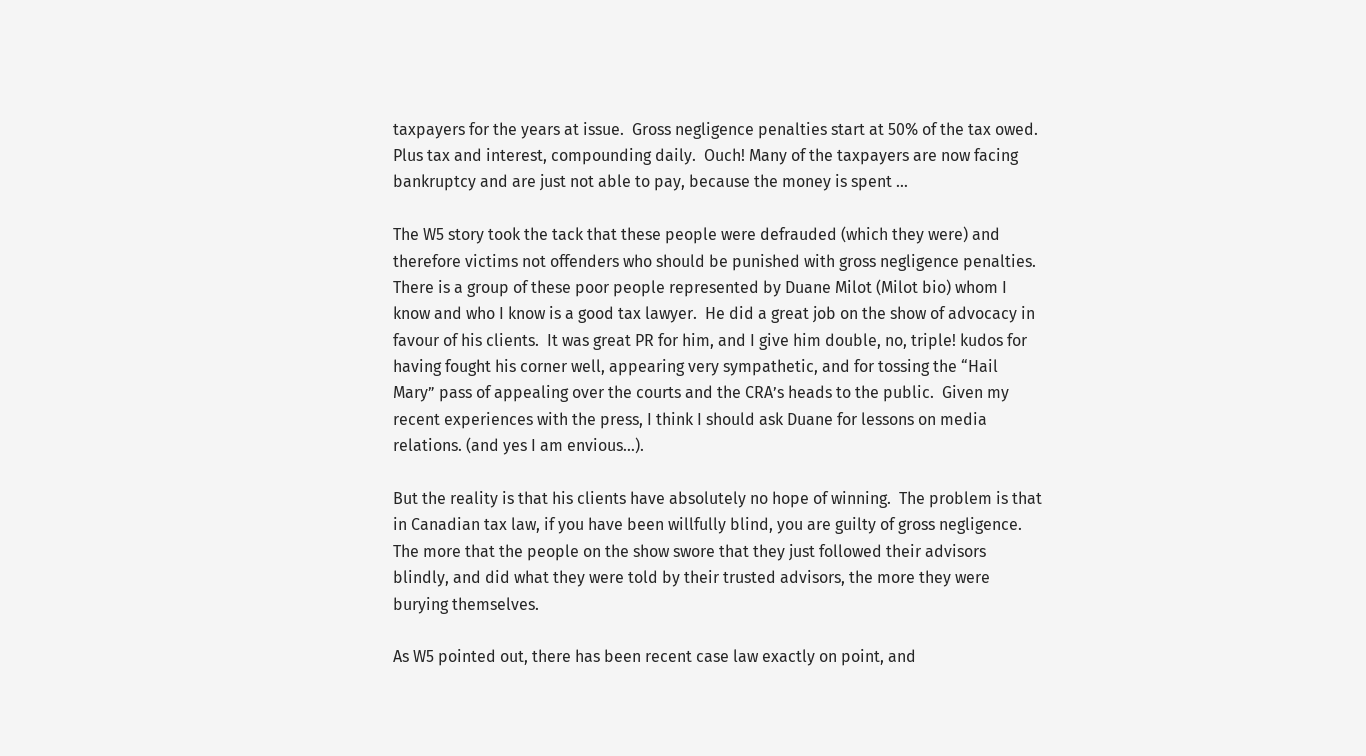taxpayers for the years at issue.  Gross negligence penalties start at 50% of the tax owed.  Plus tax and interest, compounding daily.  Ouch! Many of the taxpayers are now facing bankruptcy and are just not able to pay, because the money is spent …

The W5 story took the tack that these people were defrauded (which they were) and therefore victims not offenders who should be punished with gross negligence penalties.  There is a group of these poor people represented by Duane Milot (Milot bio) whom I know and who I know is a good tax lawyer.  He did a great job on the show of advocacy in favour of his clients.  It was great PR for him, and I give him double, no, triple! kudos for having fought his corner well, appearing very sympathetic, and for tossing the “Hail Mary” pass of appealing over the courts and the CRA’s heads to the public.  Given my recent experiences with the press, I think I should ask Duane for lessons on media relations. (and yes I am envious…).

But the reality is that his clients have absolutely no hope of winning.  The problem is that in Canadian tax law, if you have been willfully blind, you are guilty of gross negligence.  The more that the people on the show swore that they just followed their advisors blindly, and did what they were told by their trusted advisors, the more they were burying themselves.

As W5 pointed out, there has been recent case law exactly on point, and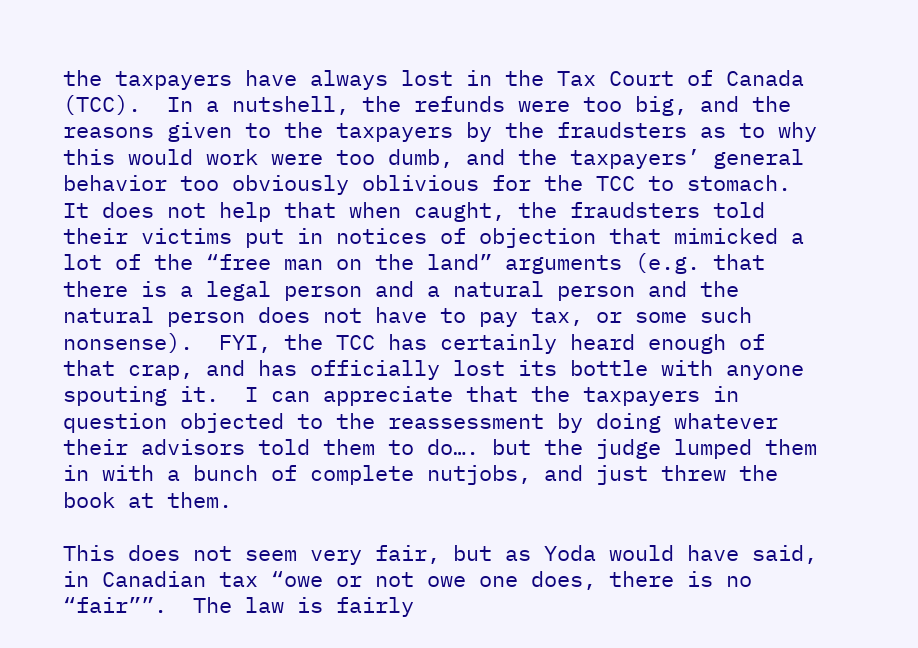the taxpayers have always lost in the Tax Court of Canada (TCC).  In a nutshell, the refunds were too big, and the reasons given to the taxpayers by the fraudsters as to why this would work were too dumb, and the taxpayers’ general behavior too obviously oblivious for the TCC to stomach.  It does not help that when caught, the fraudsters told their victims put in notices of objection that mimicked a lot of the “free man on the land” arguments (e.g. that there is a legal person and a natural person and the natural person does not have to pay tax, or some such nonsense).  FYI, the TCC has certainly heard enough of that crap, and has officially lost its bottle with anyone spouting it.  I can appreciate that the taxpayers in question objected to the reassessment by doing whatever their advisors told them to do…. but the judge lumped them in with a bunch of complete nutjobs, and just threw the book at them.

This does not seem very fair, but as Yoda would have said, in Canadian tax “owe or not owe one does, there is no “fair””.  The law is fairly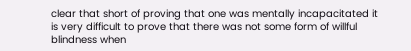clear that short of proving that one was mentally incapacitated it is very difficult to prove that there was not some form of willful blindness when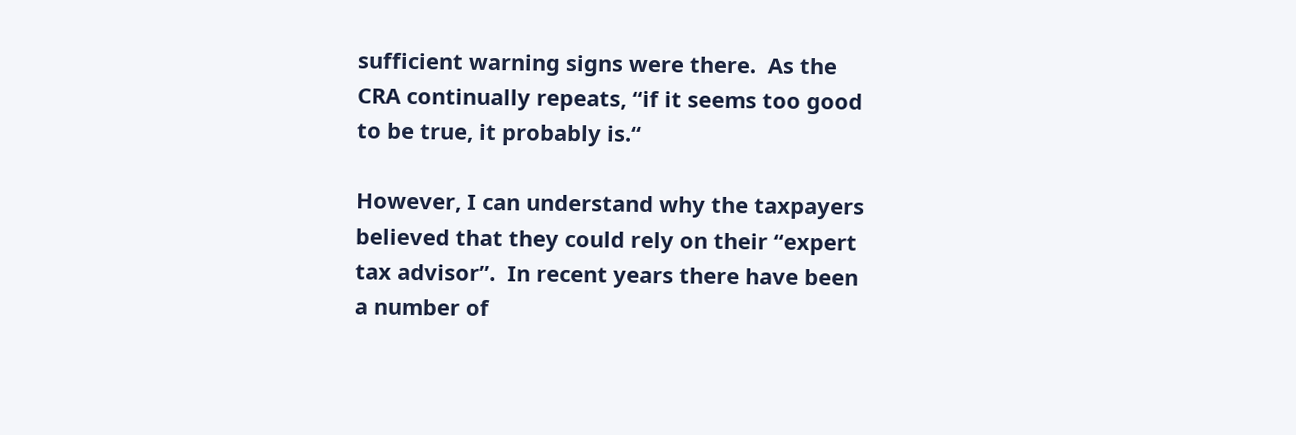sufficient warning signs were there.  As the CRA continually repeats, “if it seems too good to be true, it probably is.“

However, I can understand why the taxpayers believed that they could rely on their “expert tax advisor”.  In recent years there have been a number of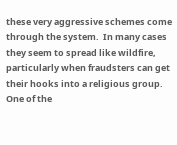these very aggressive schemes come through the system.  In many cases they seem to spread like wildfire, particularly when fraudsters can get their hooks into a religious group.  One of the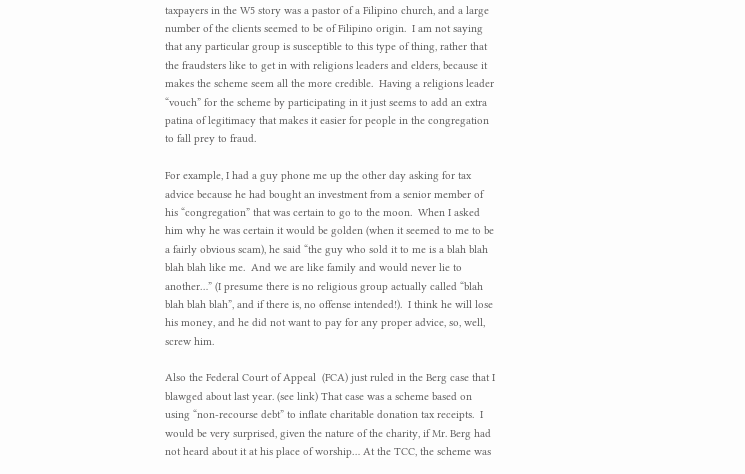taxpayers in the W5 story was a pastor of a Filipino church, and a large number of the clients seemed to be of Filipino origin.  I am not saying that any particular group is susceptible to this type of thing, rather that the fraudsters like to get in with religions leaders and elders, because it makes the scheme seem all the more credible.  Having a religions leader “vouch” for the scheme by participating in it just seems to add an extra patina of legitimacy that makes it easier for people in the congregation to fall prey to fraud.

For example, I had a guy phone me up the other day asking for tax advice because he had bought an investment from a senior member of his “congregation” that was certain to go to the moon.  When I asked him why he was certain it would be golden (when it seemed to me to be a fairly obvious scam), he said “the guy who sold it to me is a blah blah blah blah like me.  And we are like family and would never lie to another…” (I presume there is no religious group actually called “blah blah blah blah”, and if there is, no offense intended!).  I think he will lose his money, and he did not want to pay for any proper advice, so, well, screw him.

Also the Federal Court of Appeal  (FCA) just ruled in the Berg case that I blawged about last year. (see link) That case was a scheme based on using “non-recourse debt” to inflate charitable donation tax receipts.  I would be very surprised, given the nature of the charity, if Mr. Berg had not heard about it at his place of worship… At the TCC, the scheme was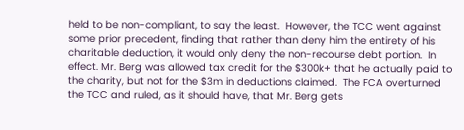held to be non-compliant, to say the least.  However, the TCC went against some prior precedent, finding that rather than deny him the entirety of his charitable deduction, it would only deny the non-recourse debt portion.  In effect. Mr. Berg was allowed tax credit for the $300k+ that he actually paid to the charity, but not for the $3m in deductions claimed.  The FCA overturned the TCC and ruled, as it should have, that Mr. Berg gets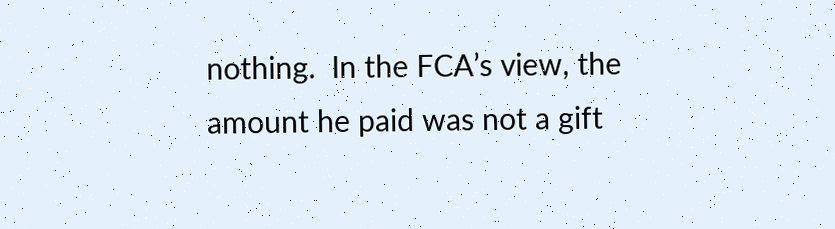nothing.  In the FCA’s view, the amount he paid was not a gift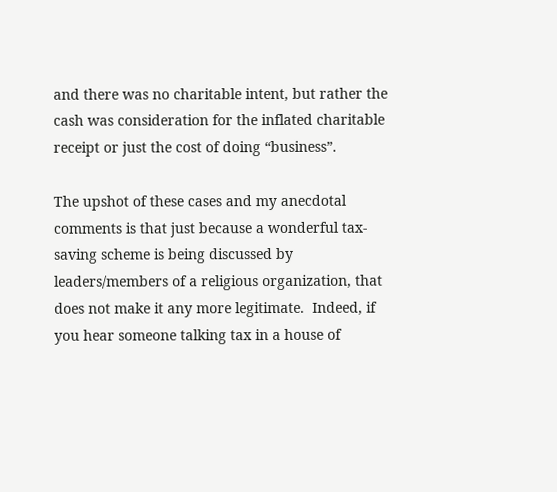and there was no charitable intent, but rather the cash was consideration for the inflated charitable receipt or just the cost of doing “business”.

The upshot of these cases and my anecdotal comments is that just because a wonderful tax-saving scheme is being discussed by leaders/members of a religious organization, that does not make it any more legitimate.  Indeed, if you hear someone talking tax in a house of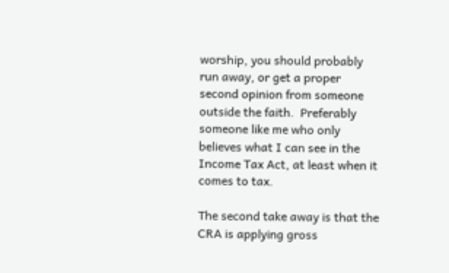worship, you should probably run away, or get a proper second opinion from someone outside the faith.  Preferably someone like me who only believes what I can see in the Income Tax Act, at least when it comes to tax.

The second take away is that the CRA is applying gross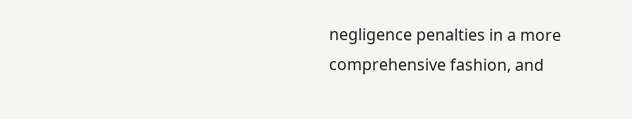negligence penalties in a more comprehensive fashion, and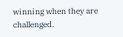winning when they are challenged.